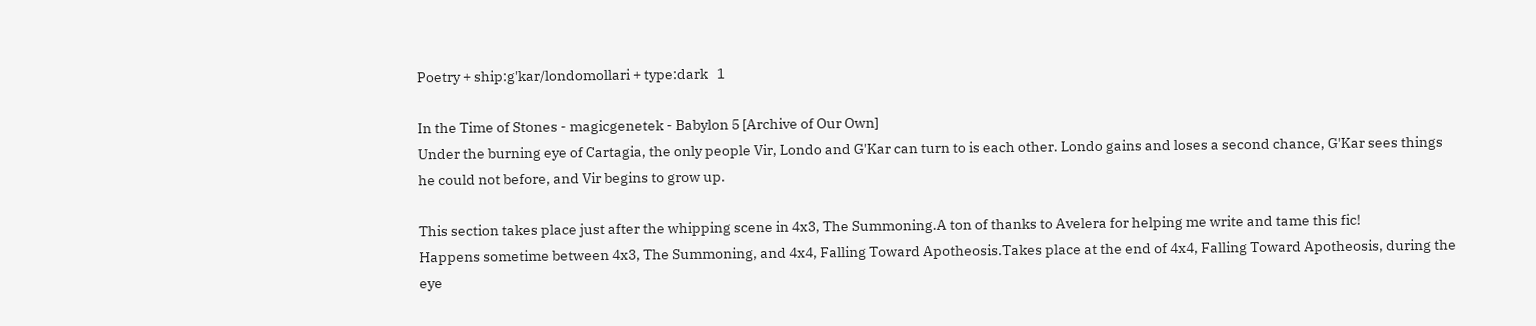Poetry + ship:g'kar/londomollari + type:dark   1

In the Time of Stones - magicgenetek - Babylon 5 [Archive of Our Own]
Under the burning eye of Cartagia, the only people Vir, Londo and G'Kar can turn to is each other. Londo gains and loses a second chance, G'Kar sees things he could not before, and Vir begins to grow up.

This section takes place just after the whipping scene in 4x3, The Summoning.A ton of thanks to Avelera for helping me write and tame this fic!
Happens sometime between 4x3, The Summoning, and 4x4, Falling Toward Apotheosis.Takes place at the end of 4x4, Falling Toward Apotheosis, during the eye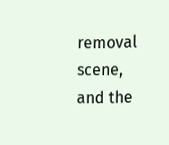removal scene, and the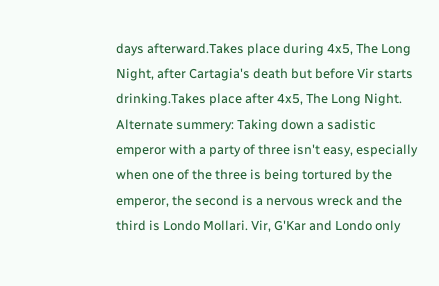days afterward.Takes place during 4x5, The Long Night, after Cartagia's death but before Vir starts drinking.Takes place after 4x5, The Long Night.
Alternate summery: Taking down a sadistic emperor with a party of three isn't easy, especially when one of the three is being tortured by the emperor, the second is a nervous wreck and the third is Londo Mollari. Vir, G'Kar and Londo only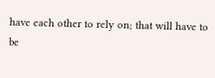have each other to rely on; that will have to be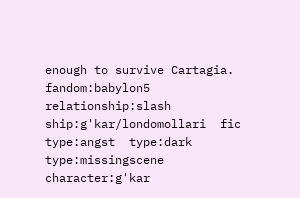enough to survive Cartagia.
fandom:babylon5  relationship:slash  ship:g'kar/londomollari  fic  type:angst  type:dark  type:missingscene  character:g'kar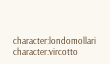character:londomollari  character:vircotto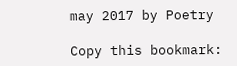may 2017 by Poetry

Copy this bookmark: